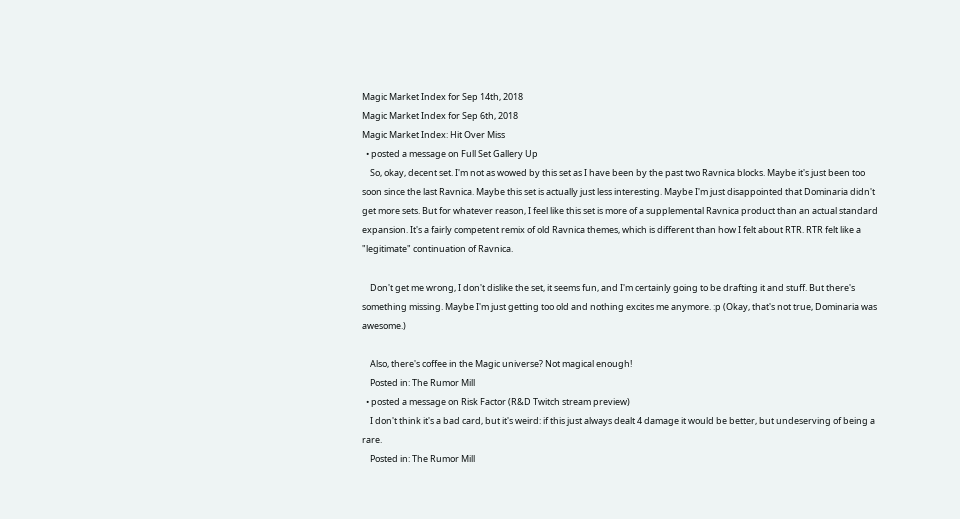Magic Market Index for Sep 14th, 2018
Magic Market Index for Sep 6th, 2018
Magic Market Index: Hit Over Miss
  • posted a message on Full Set Gallery Up
    So, okay, decent set. I'm not as wowed by this set as I have been by the past two Ravnica blocks. Maybe it's just been too soon since the last Ravnica. Maybe this set is actually just less interesting. Maybe I'm just disappointed that Dominaria didn't get more sets. But for whatever reason, I feel like this set is more of a supplemental Ravnica product than an actual standard expansion. It's a fairly competent remix of old Ravnica themes, which is different than how I felt about RTR. RTR felt like a "legitimate" continuation of Ravnica.

    Don't get me wrong, I don't dislike the set, it seems fun, and I'm certainly going to be drafting it and stuff. But there's something missing. Maybe I'm just getting too old and nothing excites me anymore. :p (Okay, that's not true, Dominaria was awesome.)

    Also, there's coffee in the Magic universe? Not magical enough!
    Posted in: The Rumor Mill
  • posted a message on Risk Factor (R&D Twitch stream preview)
    I don't think it's a bad card, but it's weird: if this just always dealt 4 damage it would be better, but undeserving of being a rare.
    Posted in: The Rumor Mill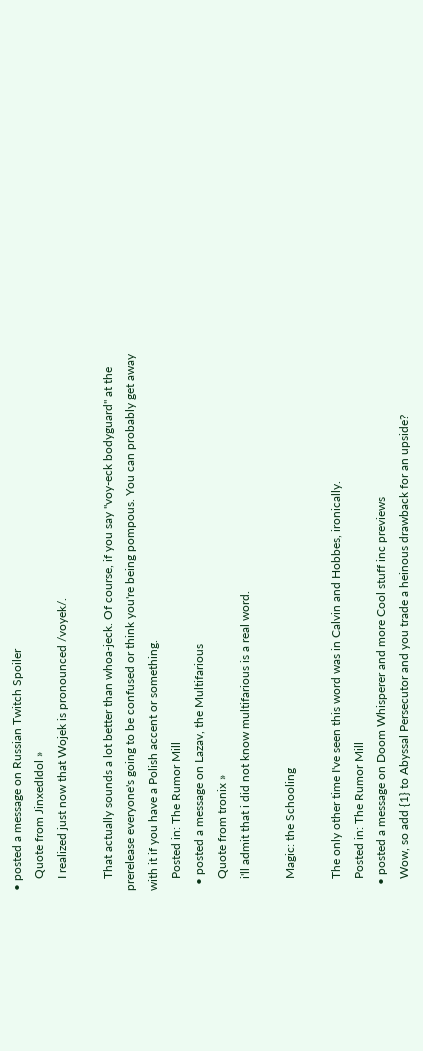• posted a message on Russian Twitch Spoiler
    Quote from JinxedIdol »
    I realized just now that Wojek is pronounced /voyek/.

    That actually sounds a lot better than whoa-jeck. Of course, if you say "voy-eck bodyguard" at the prerelease everyone's going to be confused or think you're being pompous. You can probably get away with it if you have a Polish accent or something.
    Posted in: The Rumor Mill
  • posted a message on Lazav, the Multifarious
    Quote from tronix »
    i'll admit that i did not know multifarious is a real word.

    Magic: the Schooling

    The only other time I've seen this word was in Calvin and Hobbes, ironically.
    Posted in: The Rumor Mill
  • posted a message on Doom Whisperer and more Cool stuff inc previews
    Wow, so add {1} to Abyssal Persecutor and you trade a heinous drawback for an upside?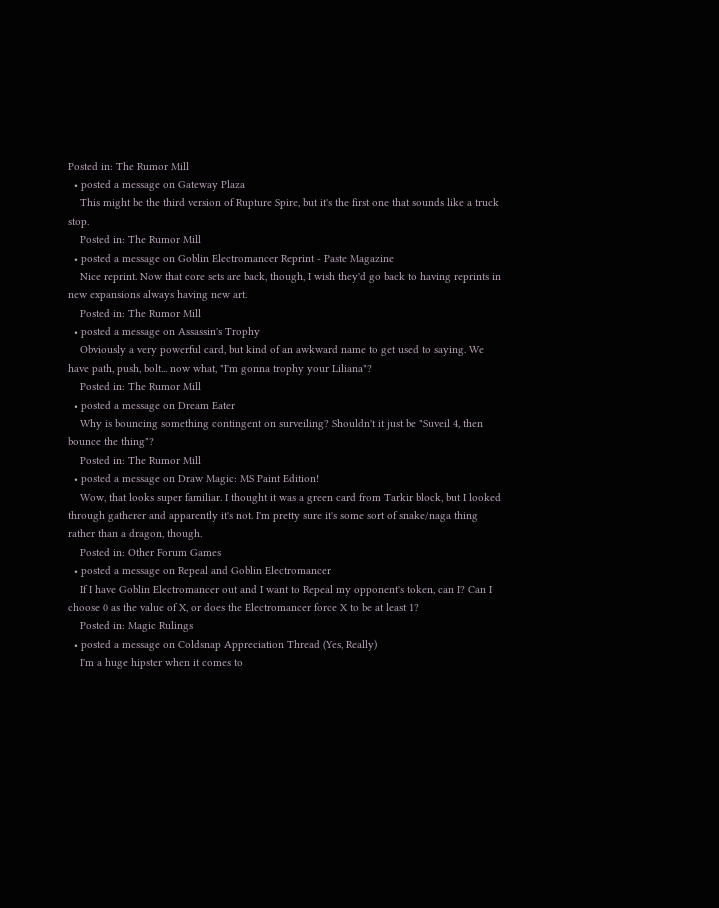Posted in: The Rumor Mill
  • posted a message on Gateway Plaza
    This might be the third version of Rupture Spire, but it's the first one that sounds like a truck stop.
    Posted in: The Rumor Mill
  • posted a message on Goblin Electromancer Reprint - Paste Magazine
    Nice reprint. Now that core sets are back, though, I wish they'd go back to having reprints in new expansions always having new art.
    Posted in: The Rumor Mill
  • posted a message on Assassin's Trophy
    Obviously a very powerful card, but kind of an awkward name to get used to saying. We have path, push, bolt... now what, "I'm gonna trophy your Liliana"?
    Posted in: The Rumor Mill
  • posted a message on Dream Eater
    Why is bouncing something contingent on surveiling? Shouldn't it just be "Suveil 4, then bounce the thing"?
    Posted in: The Rumor Mill
  • posted a message on Draw Magic: MS Paint Edition!
    Wow, that looks super familiar. I thought it was a green card from Tarkir block, but I looked through gatherer and apparently it's not. I'm pretty sure it's some sort of snake/naga thing rather than a dragon, though.
    Posted in: Other Forum Games
  • posted a message on Repeal and Goblin Electromancer
    If I have Goblin Electromancer out and I want to Repeal my opponent's token, can I? Can I choose 0 as the value of X, or does the Electromancer force X to be at least 1?
    Posted in: Magic Rulings
  • posted a message on Coldsnap Appreciation Thread (Yes, Really)
    I'm a huge hipster when it comes to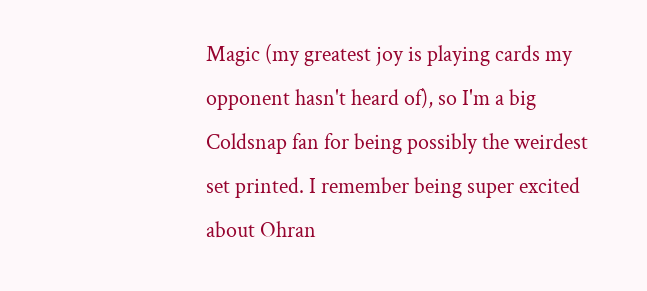Magic (my greatest joy is playing cards my opponent hasn't heard of), so I'm a big Coldsnap fan for being possibly the weirdest set printed. I remember being super excited about Ohran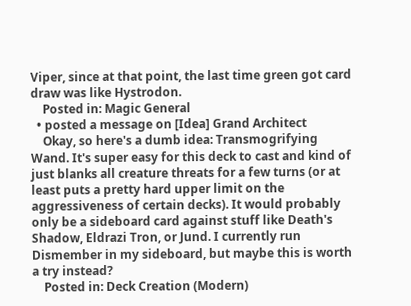Viper, since at that point, the last time green got card draw was like Hystrodon.
    Posted in: Magic General
  • posted a message on [Idea] Grand Architect
    Okay, so here's a dumb idea: Transmogrifying Wand. It's super easy for this deck to cast and kind of just blanks all creature threats for a few turns (or at least puts a pretty hard upper limit on the aggressiveness of certain decks). It would probably only be a sideboard card against stuff like Death's Shadow, Eldrazi Tron, or Jund. I currently run Dismember in my sideboard, but maybe this is worth a try instead?
    Posted in: Deck Creation (Modern)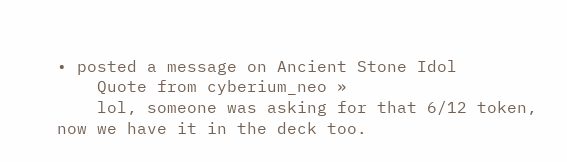• posted a message on Ancient Stone Idol
    Quote from cyberium_neo »
    lol, someone was asking for that 6/12 token, now we have it in the deck too.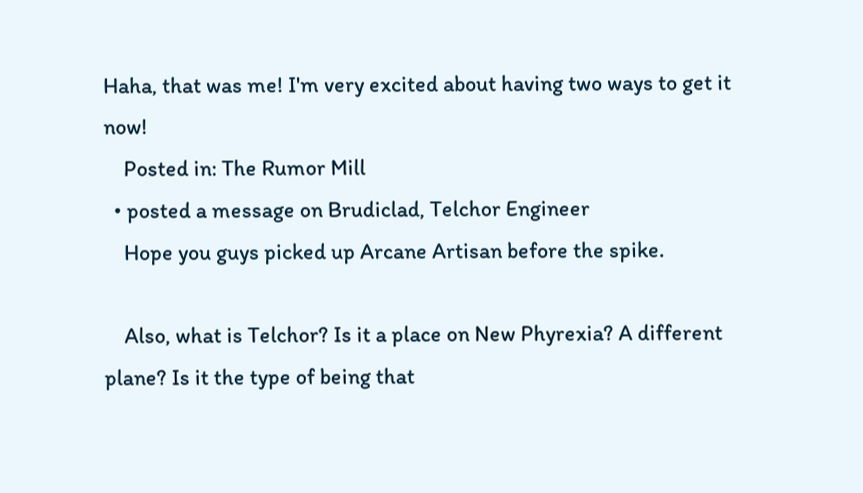Haha, that was me! I'm very excited about having two ways to get it now!
    Posted in: The Rumor Mill
  • posted a message on Brudiclad, Telchor Engineer
    Hope you guys picked up Arcane Artisan before the spike.

    Also, what is Telchor? Is it a place on New Phyrexia? A different plane? Is it the type of being that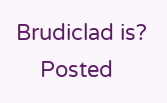Brudiclad is?
    Posted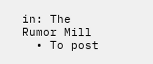in: The Rumor Mill
  • To post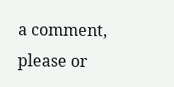a comment, please or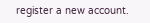register a new account.